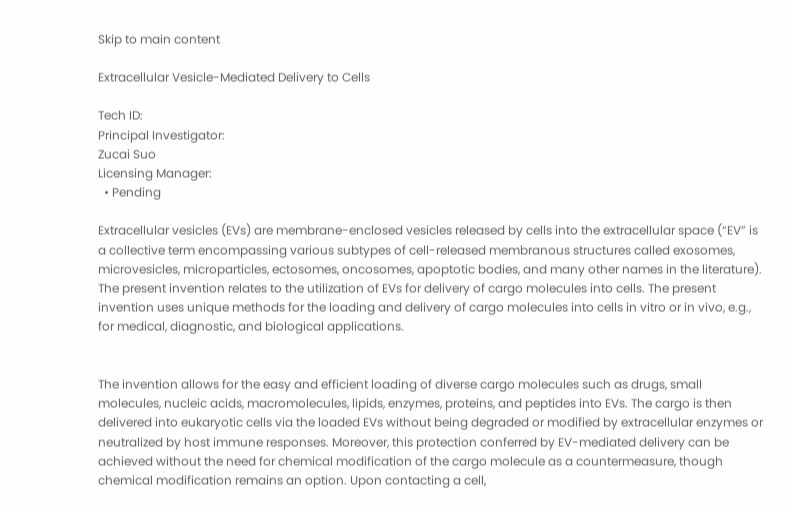Skip to main content

Extracellular Vesicle-Mediated Delivery to Cells

Tech ID:
Principal Investigator:
Zucai Suo
Licensing Manager:
  • Pending

Extracellular vesicles (EVs) are membrane-enclosed vesicles released by cells into the extracellular space (“EV” is a collective term encompassing various subtypes of cell-released membranous structures called exosomes, microvesicles, microparticles, ectosomes, oncosomes, apoptotic bodies, and many other names in the literature). The present invention relates to the utilization of EVs for delivery of cargo molecules into cells. The present invention uses unique methods for the loading and delivery of cargo molecules into cells in vitro or in vivo, e.g., for medical, diagnostic, and biological applications.


The invention allows for the easy and efficient loading of diverse cargo molecules such as drugs, small molecules, nucleic acids, macromolecules, lipids, enzymes, proteins, and peptides into EVs. The cargo is then delivered into eukaryotic cells via the loaded EVs without being degraded or modified by extracellular enzymes or neutralized by host immune responses. Moreover, this protection conferred by EV-mediated delivery can be achieved without the need for chemical modification of the cargo molecule as a countermeasure, though chemical modification remains an option. Upon contacting a cell,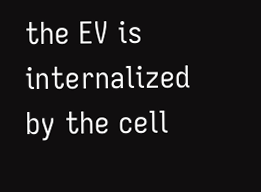the EV is internalized by the cell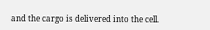and the cargo is delivered into the cell.